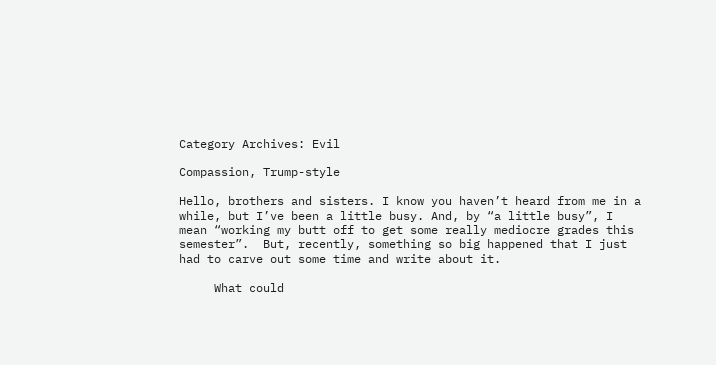Category Archives: Evil

Compassion, Trump-style

Hello, brothers and sisters. I know you haven’t heard from me in a while, but I’ve been a little busy. And, by “a little busy”, I mean “working my butt off to get some really mediocre grades this semester”.  But, recently, something so big happened that I just had to carve out some time and write about it.

     What could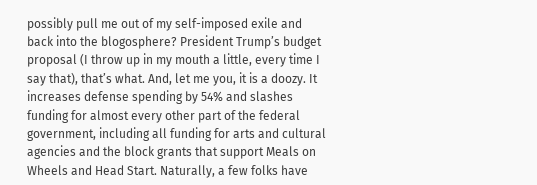possibly pull me out of my self-imposed exile and back into the blogosphere? President Trump’s budget proposal (I throw up in my mouth a little, every time I say that), that’s what. And, let me you, it is a doozy. It increases defense spending by 54% and slashes funding for almost every other part of the federal government, including all funding for arts and cultural agencies and the block grants that support Meals on Wheels and Head Start. Naturally, a few folks have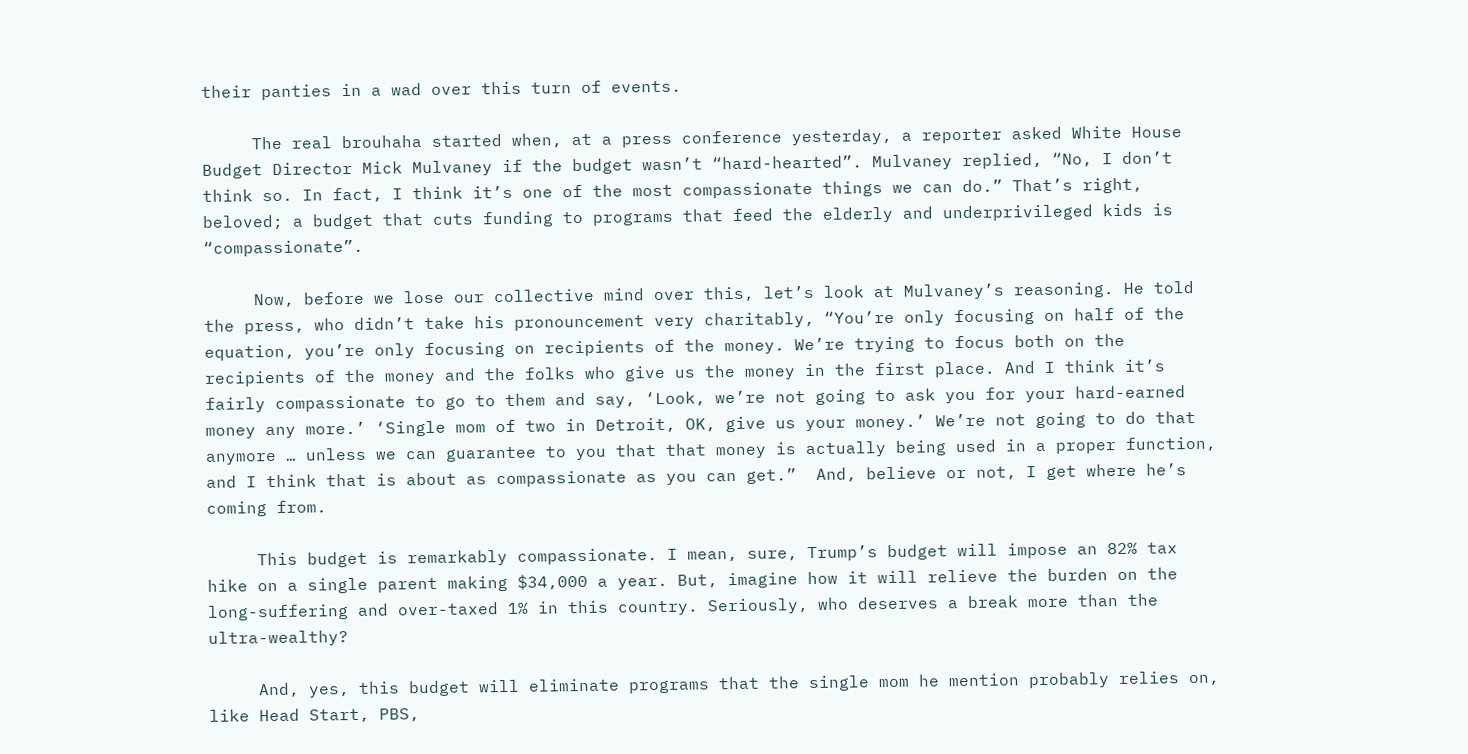their panties in a wad over this turn of events.

     The real brouhaha started when, at a press conference yesterday, a reporter asked White House Budget Director Mick Mulvaney if the budget wasn’t “hard-hearted”. Mulvaney replied, “No, I don’t think so. In fact, I think it’s one of the most compassionate things we can do.” That’s right, beloved; a budget that cuts funding to programs that feed the elderly and underprivileged kids is “compassionate”.

     Now, before we lose our collective mind over this, let’s look at Mulvaney’s reasoning. He told the press, who didn’t take his pronouncement very charitably, “You’re only focusing on half of the equation, you’re only focusing on recipients of the money. We’re trying to focus both on the recipients of the money and the folks who give us the money in the first place. And I think it’s fairly compassionate to go to them and say, ‘Look, we’re not going to ask you for your hard-earned money any more.’ ‘Single mom of two in Detroit, OK, give us your money.’ We’re not going to do that anymore … unless we can guarantee to you that that money is actually being used in a proper function, and I think that is about as compassionate as you can get.”  And, believe or not, I get where he’s coming from.

     This budget is remarkably compassionate. I mean, sure, Trump’s budget will impose an 82% tax hike on a single parent making $34,000 a year. But, imagine how it will relieve the burden on the long-suffering and over-taxed 1% in this country. Seriously, who deserves a break more than the ultra-wealthy?

     And, yes, this budget will eliminate programs that the single mom he mention probably relies on, like Head Start, PBS,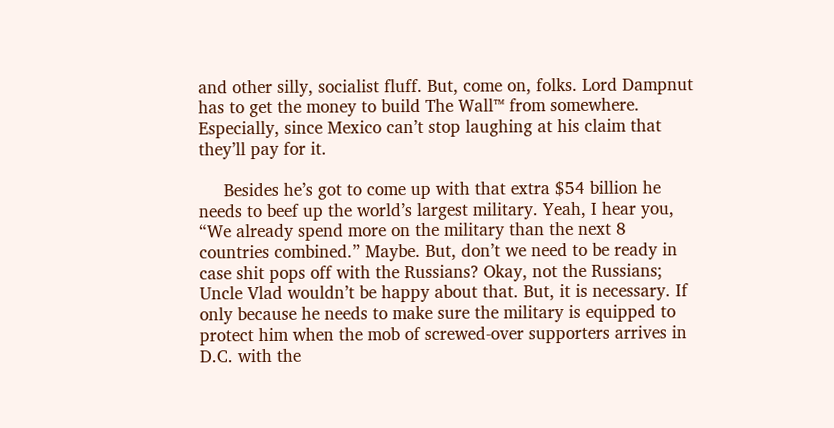and other silly, socialist fluff. But, come on, folks. Lord Dampnut has to get the money to build The Wall™ from somewhere. Especially, since Mexico can’t stop laughing at his claim that they’ll pay for it.

     Besides he’s got to come up with that extra $54 billion he needs to beef up the world’s largest military. Yeah, I hear you, “We already spend more on the military than the next 8 countries combined.” Maybe. But, don’t we need to be ready in case shit pops off with the Russians? Okay, not the Russians; Uncle Vlad wouldn’t be happy about that. But, it is necessary. If only because he needs to make sure the military is equipped to protect him when the mob of screwed-over supporters arrives in D.C. with the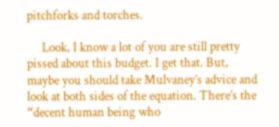pitchforks and torches.

     Look, I know a lot of you are still pretty pissed about this budget. I get that. But, maybe you should take Mulvaney’s advice and look at both sides of the equation. There’s the “decent human being who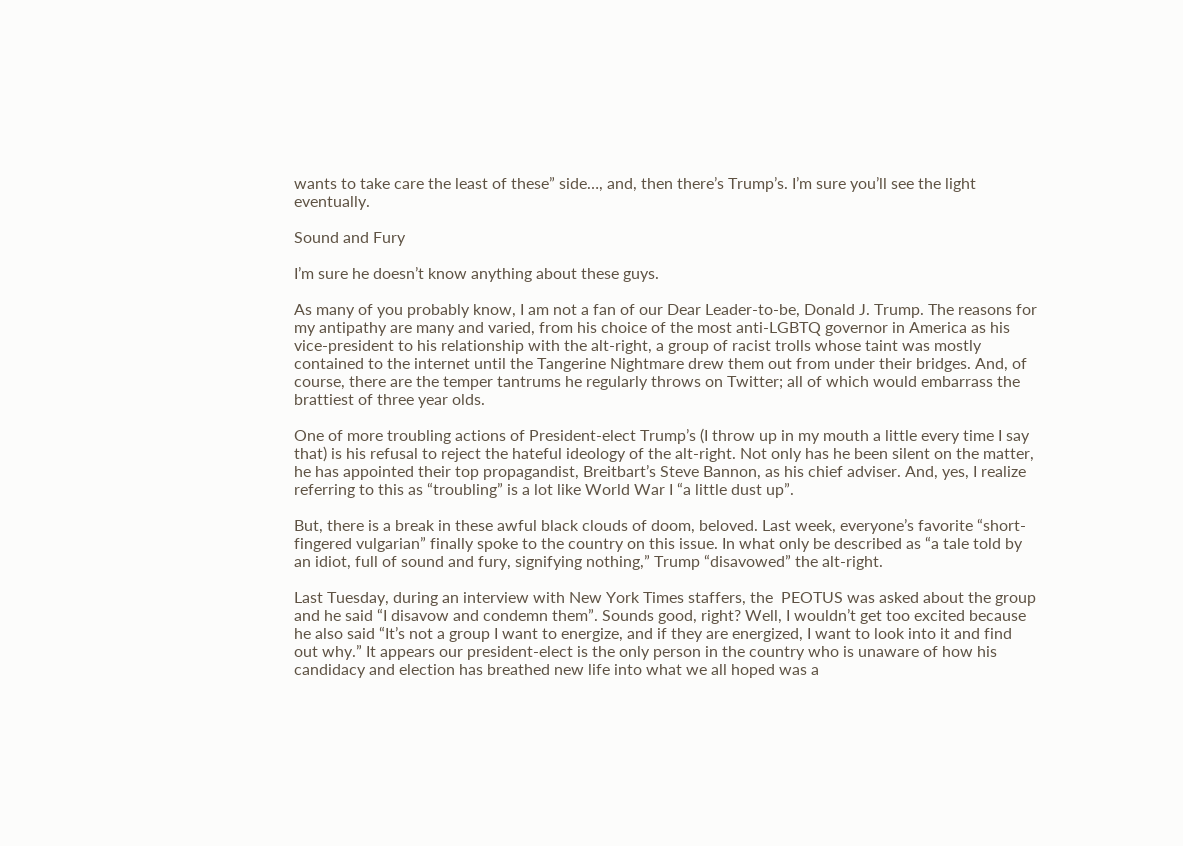wants to take care the least of these” side…, and, then there’s Trump’s. I’m sure you’ll see the light eventually.

Sound and Fury

I’m sure he doesn’t know anything about these guys.

As many of you probably know, I am not a fan of our Dear Leader-to-be, Donald J. Trump. The reasons for my antipathy are many and varied, from his choice of the most anti-LGBTQ governor in America as his vice-president to his relationship with the alt-right, a group of racist trolls whose taint was mostly contained to the internet until the Tangerine Nightmare drew them out from under their bridges. And, of course, there are the temper tantrums he regularly throws on Twitter; all of which would embarrass the brattiest of three year olds.

One of more troubling actions of President-elect Trump’s (I throw up in my mouth a little every time I say that) is his refusal to reject the hateful ideology of the alt-right. Not only has he been silent on the matter, he has appointed their top propagandist, Breitbart’s Steve Bannon, as his chief adviser. And, yes, I realize referring to this as “troubling” is a lot like World War I “a little dust up”.

But, there is a break in these awful black clouds of doom, beloved. Last week, everyone’s favorite “short-fingered vulgarian” finally spoke to the country on this issue. In what only be described as “a tale told by an idiot, full of sound and fury, signifying nothing,” Trump “disavowed” the alt-right.

Last Tuesday, during an interview with New York Times staffers, the  PEOTUS was asked about the group and he said “I disavow and condemn them”. Sounds good, right? Well, I wouldn’t get too excited because he also said “It’s not a group I want to energize, and if they are energized, I want to look into it and find out why.” It appears our president-elect is the only person in the country who is unaware of how his candidacy and election has breathed new life into what we all hoped was a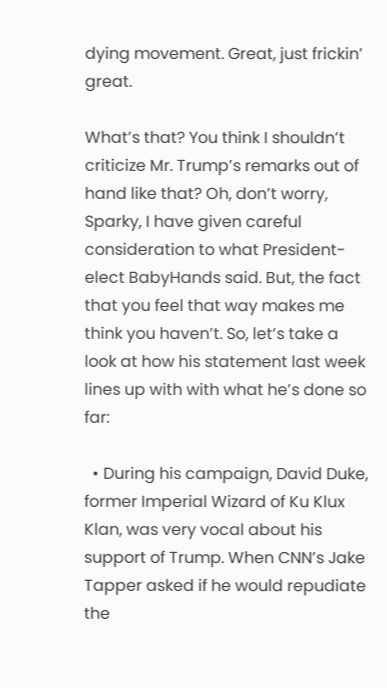dying movement. Great, just frickin’ great.

What’s that? You think I shouldn’t criticize Mr. Trump’s remarks out of hand like that? Oh, don’t worry, Sparky, I have given careful consideration to what President-elect BabyHands said. But, the fact that you feel that way makes me think you haven’t. So, let’s take a look at how his statement last week lines up with with what he’s done so far:

  • During his campaign, David Duke, former Imperial Wizard of Ku Klux Klan, was very vocal about his support of Trump. When CNN’s Jake Tapper asked if he would repudiate the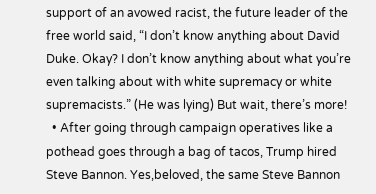support of an avowed racist, the future leader of the free world said, “I don’t know anything about David Duke. Okay? I don’t know anything about what you’re even talking about with white supremacy or white supremacists.” (He was lying) But wait, there’s more!
  • After going through campaign operatives like a pothead goes through a bag of tacos, Trump hired Steve Bannon. Yes,beloved, the same Steve Bannon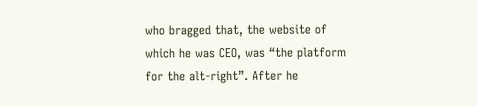who bragged that, the website of which he was CEO, was “the platform for the alt-right”. After he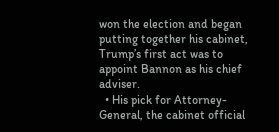won the election and began putting together his cabinet, Trump’s first act was to appoint Bannon as his chief adviser.
  • His pick for Attorney-General, the cabinet official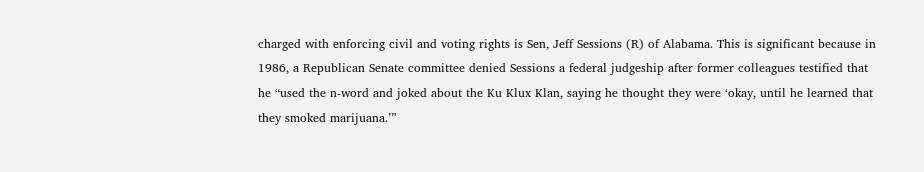charged with enforcing civil and voting rights is Sen, Jeff Sessions (R) of Alabama. This is significant because in 1986, a Republican Senate committee denied Sessions a federal judgeship after former colleagues testified that he “used the n-word and joked about the Ku Klux Klan, saying he thought they were ‘okay, until he learned that they smoked marijuana.’”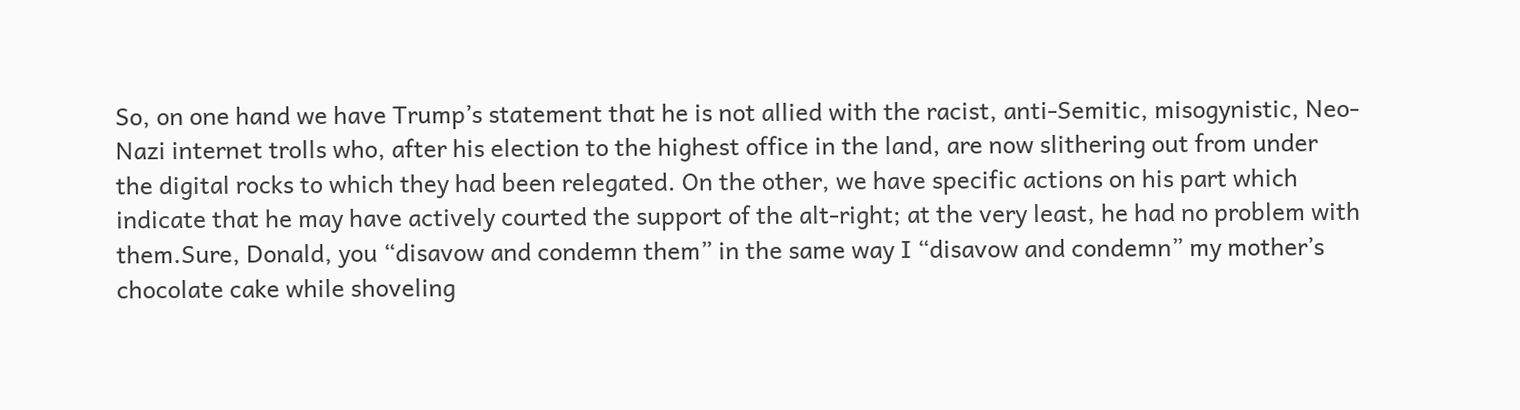So, on one hand we have Trump’s statement that he is not allied with the racist, anti-Semitic, misogynistic, Neo-Nazi internet trolls who, after his election to the highest office in the land, are now slithering out from under the digital rocks to which they had been relegated. On the other, we have specific actions on his part which indicate that he may have actively courted the support of the alt-right; at the very least, he had no problem with them.Sure, Donald, you “disavow and condemn them” in the same way I “disavow and condemn” my mother’s chocolate cake while shoveling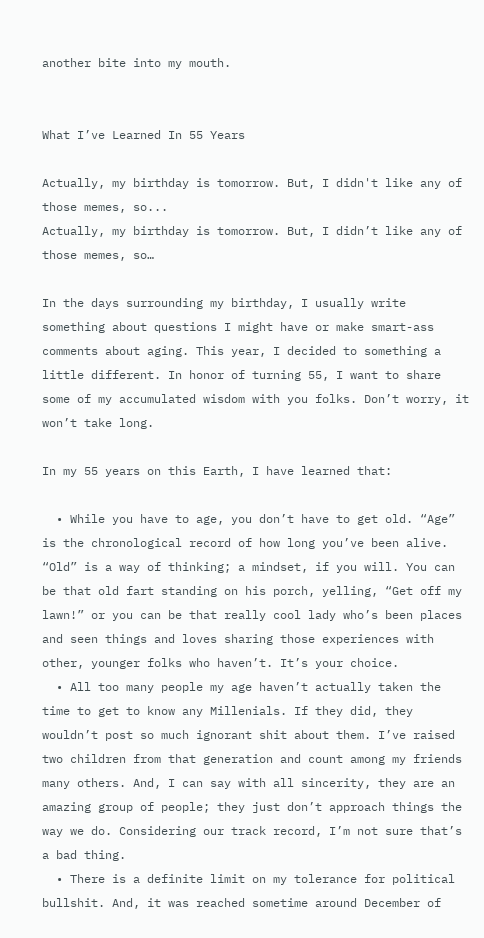another bite into my mouth.


What I’ve Learned In 55 Years

Actually, my birthday is tomorrow. But, I didn't like any of those memes, so...
Actually, my birthday is tomorrow. But, I didn’t like any of those memes, so…

In the days surrounding my birthday, I usually write something about questions I might have or make smart-ass comments about aging. This year, I decided to something a little different. In honor of turning 55, I want to share some of my accumulated wisdom with you folks. Don’t worry, it won’t take long.

In my 55 years on this Earth, I have learned that:

  • While you have to age, you don’t have to get old. “Age” is the chronological record of how long you’ve been alive. “Old” is a way of thinking; a mindset, if you will. You can be that old fart standing on his porch, yelling, “Get off my lawn!” or you can be that really cool lady who’s been places and seen things and loves sharing those experiences with other, younger folks who haven’t. It’s your choice.
  • All too many people my age haven’t actually taken the time to get to know any Millenials. If they did, they wouldn’t post so much ignorant shit about them. I’ve raised two children from that generation and count among my friends many others. And, I can say with all sincerity, they are an amazing group of people; they just don’t approach things the way we do. Considering our track record, I’m not sure that’s a bad thing.
  • There is a definite limit on my tolerance for political bullshit. And, it was reached sometime around December of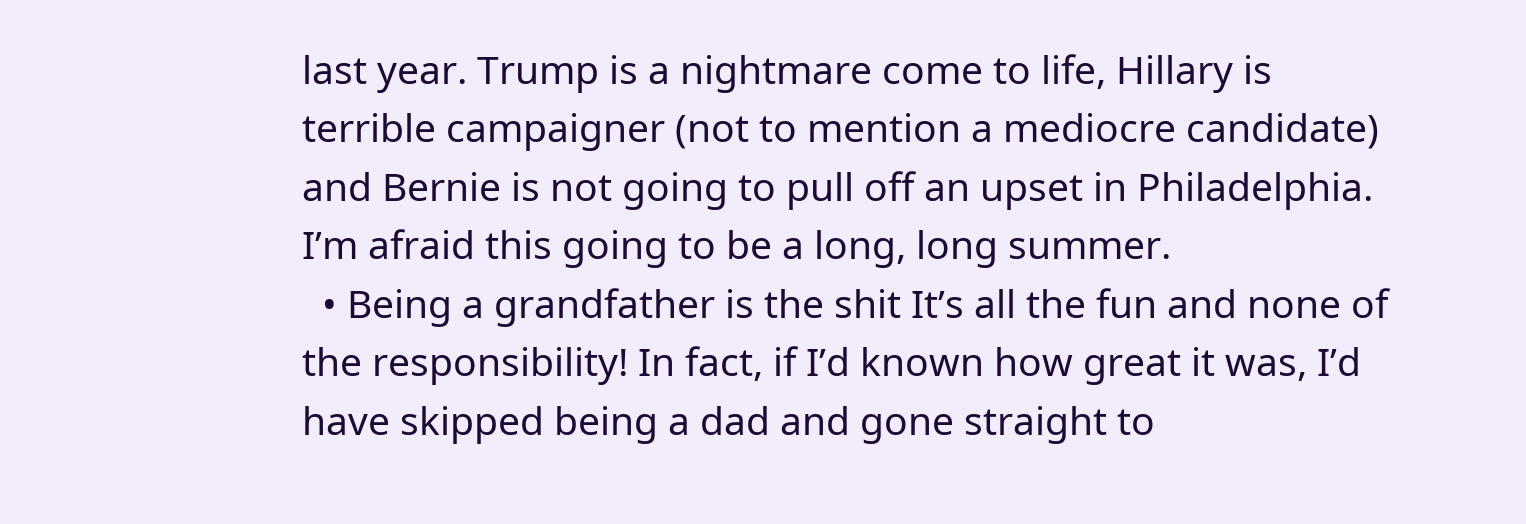last year. Trump is a nightmare come to life, Hillary is terrible campaigner (not to mention a mediocre candidate) and Bernie is not going to pull off an upset in Philadelphia. I’m afraid this going to be a long, long summer.
  • Being a grandfather is the shit It’s all the fun and none of the responsibility! In fact, if I’d known how great it was, I’d have skipped being a dad and gone straight to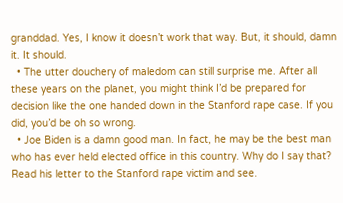granddad. Yes, I know it doesn’t work that way. But, it should, damn it. It should.
  • The utter douchery of maledom can still surprise me. After all these years on the planet, you might think I’d be prepared for decision like the one handed down in the Stanford rape case. If you did, you’d be oh so wrong.
  • Joe Biden is a damn good man. In fact, he may be the best man who has ever held elected office in this country. Why do I say that? Read his letter to the Stanford rape victim and see.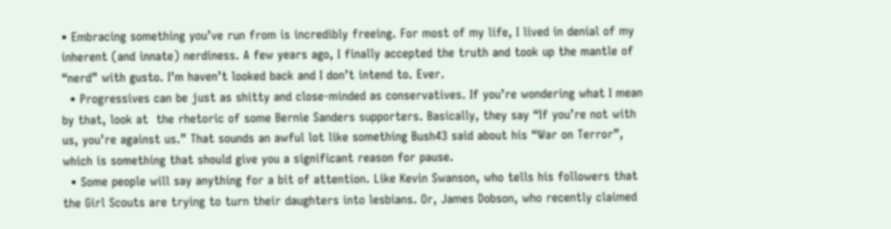• Embracing something you’ve run from is incredibly freeing. For most of my life, I lived in denial of my inherent (and innate) nerdiness. A few years ago, I finally accepted the truth and took up the mantle of “nerd” with gusto. I’m haven’t looked back and I don’t intend to. Ever.
  • Progressives can be just as shitty and close-minded as conservatives. If you’re wondering what I mean by that, look at  the rhetoric of some Bernie Sanders supporters. Basically, they say “If you’re not with us, you’re against us.” That sounds an awful lot like something Bush43 said about his “War on Terror”, which is something that should give you a significant reason for pause.
  • Some people will say anything for a bit of attention. Like Kevin Swanson, who tells his followers that the Girl Scouts are trying to turn their daughters into lesbians. Or, James Dobson, who recently claimed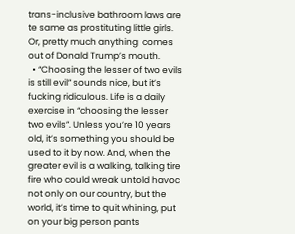trans-inclusive bathroom laws are te same as prostituting little girls. Or, pretty much anything  comes out of Donald Trump’s mouth.
  • “Choosing the lesser of two evils is still evil” sounds nice, but it’s fucking ridiculous. Life is a daily exercise in “choosing the lesser two evils”. Unless you’re 10 years old, it’s something you should be used to it by now. And, when the greater evil is a walking, talking tire fire who could wreak untold havoc not only on our country, but the world, it’s time to quit whining, put on your big person pants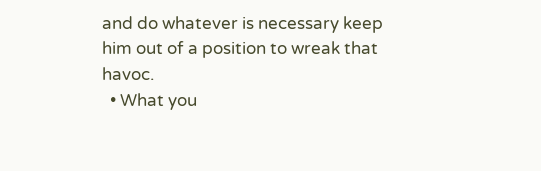and do whatever is necessary keep him out of a position to wreak that havoc.
  • What you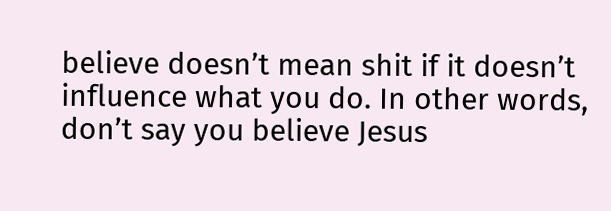believe doesn’t mean shit if it doesn’t influence what you do. In other words, don’t say you believe Jesus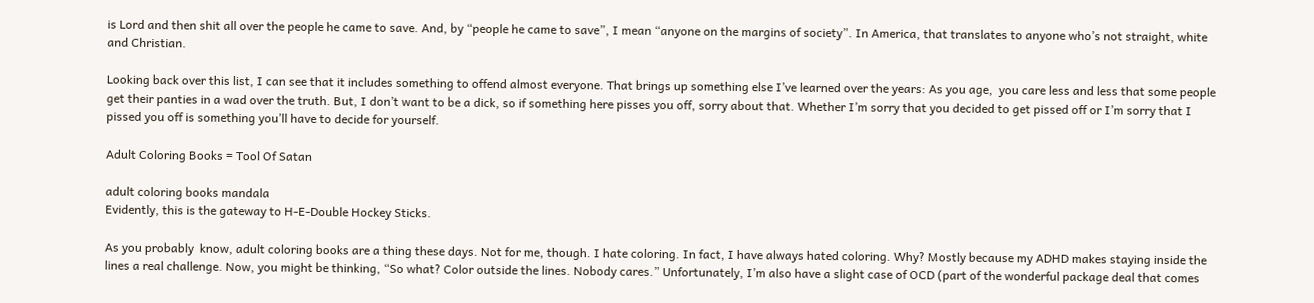is Lord and then shit all over the people he came to save. And, by “people he came to save”, I mean “anyone on the margins of society”. In America, that translates to anyone who’s not straight, white and Christian.

Looking back over this list, I can see that it includes something to offend almost everyone. That brings up something else I’ve learned over the years: As you age,  you care less and less that some people get their panties in a wad over the truth. But, I don’t want to be a dick, so if something here pisses you off, sorry about that. Whether I’m sorry that you decided to get pissed off or I’m sorry that I pissed you off is something you’ll have to decide for yourself.

Adult Coloring Books = Tool Of Satan

adult coloring books mandala
Evidently, this is the gateway to H-E-Double Hockey Sticks.

As you probably  know, adult coloring books are a thing these days. Not for me, though. I hate coloring. In fact, I have always hated coloring. Why? Mostly because my ADHD makes staying inside the lines a real challenge. Now, you might be thinking, “So what? Color outside the lines. Nobody cares.” Unfortunately, I’m also have a slight case of OCD (part of the wonderful package deal that comes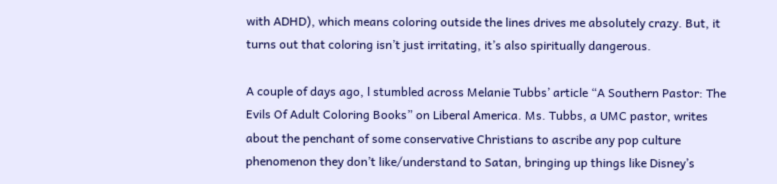with ADHD), which means coloring outside the lines drives me absolutely crazy. But, it turns out that coloring isn’t just irritating, it’s also spiritually dangerous.

A couple of days ago, l stumbled across Melanie Tubbs’ article “A Southern Pastor: The Evils Of Adult Coloring Books” on Liberal America. Ms. Tubbs, a UMC pastor, writes about the penchant of some conservative Christians to ascribe any pop culture phenomenon they don’t like/understand to Satan, bringing up things like Disney’s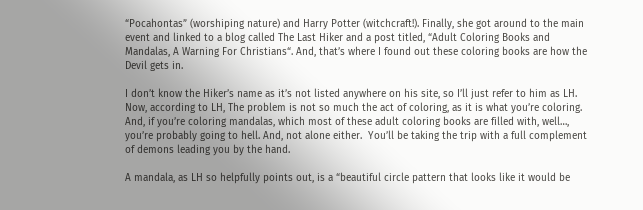“Pocahontas” (worshiping nature) and Harry Potter (witchcraft!). Finally, she got around to the main event and linked to a blog called The Last Hiker and a post titled, “Adult Coloring Books and Mandalas, A Warning For Christians“. And, that’s where I found out these coloring books are how the Devil gets in.

I don’t know the Hiker’s name as it’s not listed anywhere on his site, so I’ll just refer to him as LH. Now, according to LH, The problem is not so much the act of coloring, as it is what you’re coloring. And, if you’re coloring mandalas, which most of these adult coloring books are filled with, well…, you’re probably going to hell. And, not alone either.  You’ll be taking the trip with a full complement of demons leading you by the hand.

A mandala, as LH so helpfully points out, is a “beautiful circle pattern that looks like it would be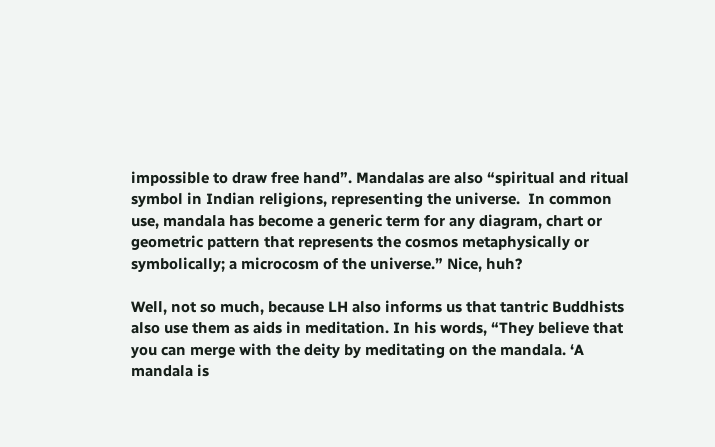impossible to draw free hand”. Mandalas are also “spiritual and ritual symbol in Indian religions, representing the universe.  In common use, mandala has become a generic term for any diagram, chart or geometric pattern that represents the cosmos metaphysically or symbolically; a microcosm of the universe.” Nice, huh?

Well, not so much, because LH also informs us that tantric Buddhists also use them as aids in meditation. In his words, “They believe that you can merge with the deity by meditating on the mandala. ‘A mandala is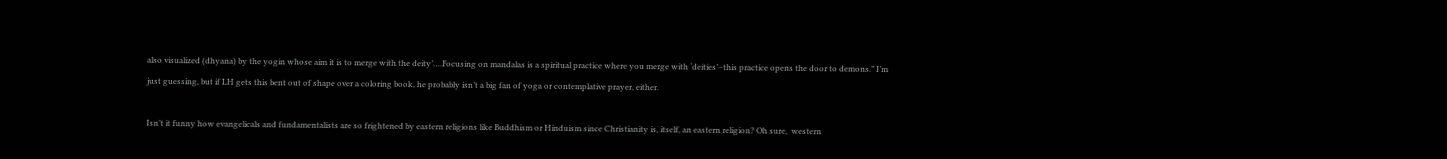also visualized (dhyana) by the yogin whose aim it is to merge with the deity’….Focusing on mandalas is a spiritual practice where you merge with ‘deities’–this practice opens the door to demons.” I’m just guessing, but if LH gets this bent out of shape over a coloring book, he probably isn’t a big fan of yoga or contemplative prayer, either.

Isn’t it funny how evangelicals and fundamentalists are so frightened by eastern religions like Buddhism or Hinduism since Christianity is, itself, an eastern religion? Oh sure,  western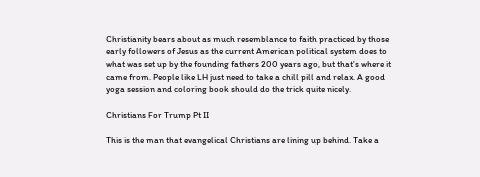Christianity bears about as much resemblance to faith practiced by those early followers of Jesus as the current American political system does to what was set up by the founding fathers 200 years ago, but that’s where it came from. People like LH just need to take a chill pill and relax. A good yoga session and coloring book should do the trick quite nicely.

Christians For Trump Pt II

This is the man that evangelical Christians are lining up behind. Take a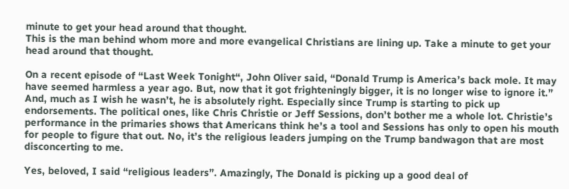minute to get your head around that thought.
This is the man behind whom more and more evangelical Christians are lining up. Take a minute to get your head around that thought.

On a recent episode of “Last Week Tonight“, John Oliver said, “Donald Trump is America’s back mole. It may have seemed harmless a year ago. But, now that it got frighteningly bigger, it is no longer wise to ignore it.” And, much as I wish he wasn’t, he is absolutely right. Especially since Trump is starting to pick up endorsements. The political ones, like Chris Christie or Jeff Sessions, don’t bother me a whole lot. Christie’s performance in the primaries shows that Americans think he’s a tool and Sessions has only to open his mouth for people to figure that out. No, it’s the religious leaders jumping on the Trump bandwagon that are most disconcerting to me.

Yes, beloved, I said “religious leaders”. Amazingly, The Donald is picking up a good deal of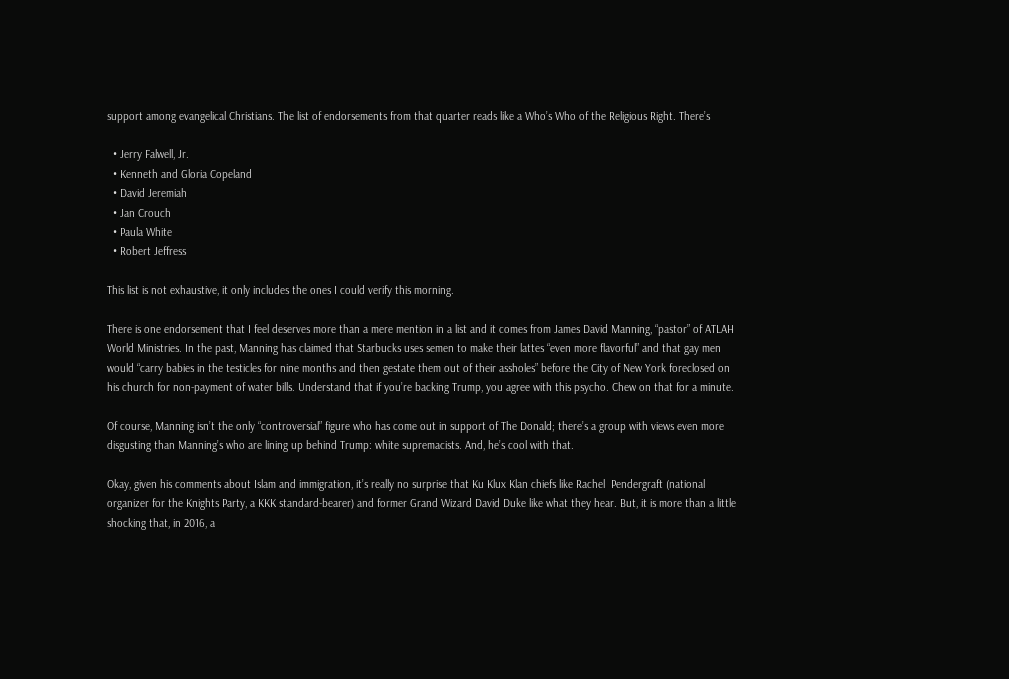support among evangelical Christians. The list of endorsements from that quarter reads like a Who’s Who of the Religious Right. There’s

  • Jerry Falwell, Jr.
  • Kenneth and Gloria Copeland
  • David Jeremiah
  • Jan Crouch
  • Paula White
  • Robert Jeffress

This list is not exhaustive, it only includes the ones I could verify this morning.

There is one endorsement that I feel deserves more than a mere mention in a list and it comes from James David Manning, “pastor” of ATLAH World Ministries. In the past, Manning has claimed that Starbucks uses semen to make their lattes “even more flavorful” and that gay men would “carry babies in the testicles for nine months and then gestate them out of their assholes” before the City of New York foreclosed on his church for non-payment of water bills. Understand that if you’re backing Trump, you agree with this psycho. Chew on that for a minute.

Of course, Manning isn’t the only “controversial” figure who has come out in support of The Donald; there’s a group with views even more disgusting than Manning’s who are lining up behind Trump: white supremacists. And, he’s cool with that.

Okay, given his comments about Islam and immigration, it’s really no surprise that Ku Klux Klan chiefs like Rachel  Pendergraft (national organizer for the Knights Party, a KKK standard-bearer) and former Grand Wizard David Duke like what they hear. But, it is more than a little shocking that, in 2016, a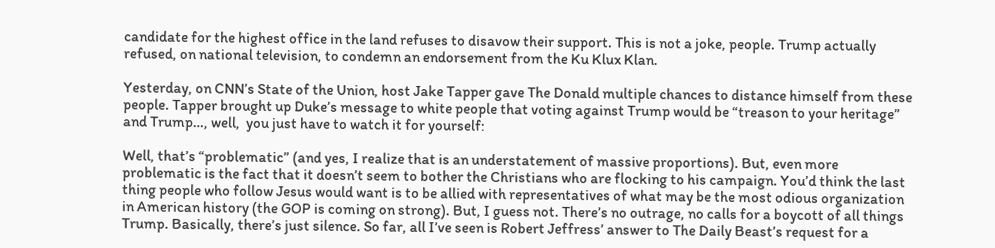candidate for the highest office in the land refuses to disavow their support. This is not a joke, people. Trump actually refused, on national television, to condemn an endorsement from the Ku Klux Klan.

Yesterday, on CNN’s State of the Union, host Jake Tapper gave The Donald multiple chances to distance himself from these people. Tapper brought up Duke’s message to white people that voting against Trump would be “treason to your heritage” and Trump…, well,  you just have to watch it for yourself:

Well, that’s “problematic” (and yes, I realize that is an understatement of massive proportions). But, even more problematic is the fact that it doesn’t seem to bother the Christians who are flocking to his campaign. You’d think the last thing people who follow Jesus would want is to be allied with representatives of what may be the most odious organization in American history (the GOP is coming on strong). But, I guess not. There’s no outrage, no calls for a boycott of all things Trump. Basically, there’s just silence. So far, all I’ve seen is Robert Jeffress’ answer to The Daily Beast’s request for a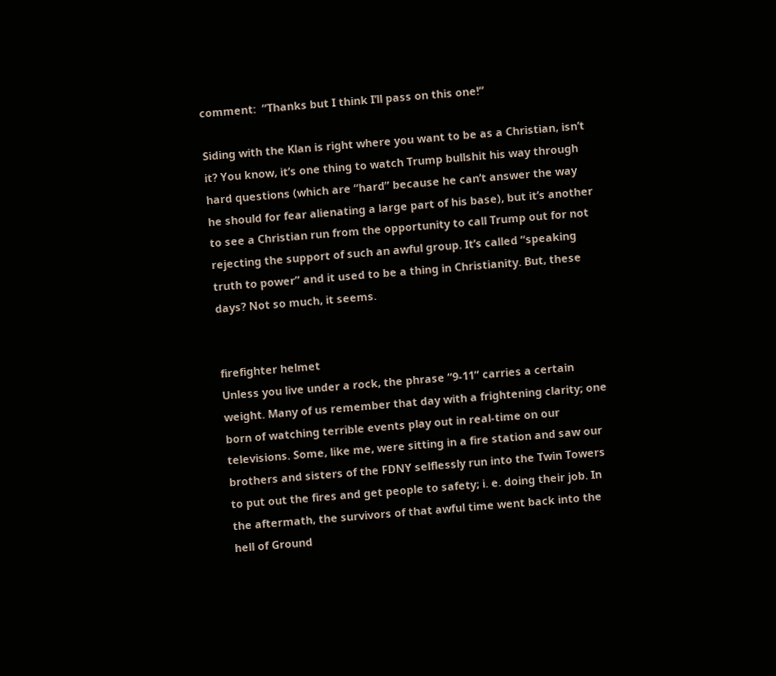comment:  “Thanks but I think I’ll pass on this one!”

Siding with the Klan is right where you want to be as a Christian, isn’t it? You know, it’s one thing to watch Trump bullshit his way through hard questions (which are “hard” because he can’t answer the way he should for fear alienating a large part of his base), but it’s another to see a Christian run from the opportunity to call Trump out for not rejecting the support of such an awful group. It’s called “speaking truth to power” and it used to be a thing in Christianity. But, these days? Not so much, it seems.


firefighter helmet
Unless you live under a rock, the phrase “9-11” carries a certain weight. Many of us remember that day with a frightening clarity; one born of watching terrible events play out in real-time on our televisions. Some, like me, were sitting in a fire station and saw our brothers and sisters of the FDNY selflessly run into the Twin Towers to put out the fires and get people to safety; i. e. doing their job. In the aftermath, the survivors of that awful time went back into the hell of Ground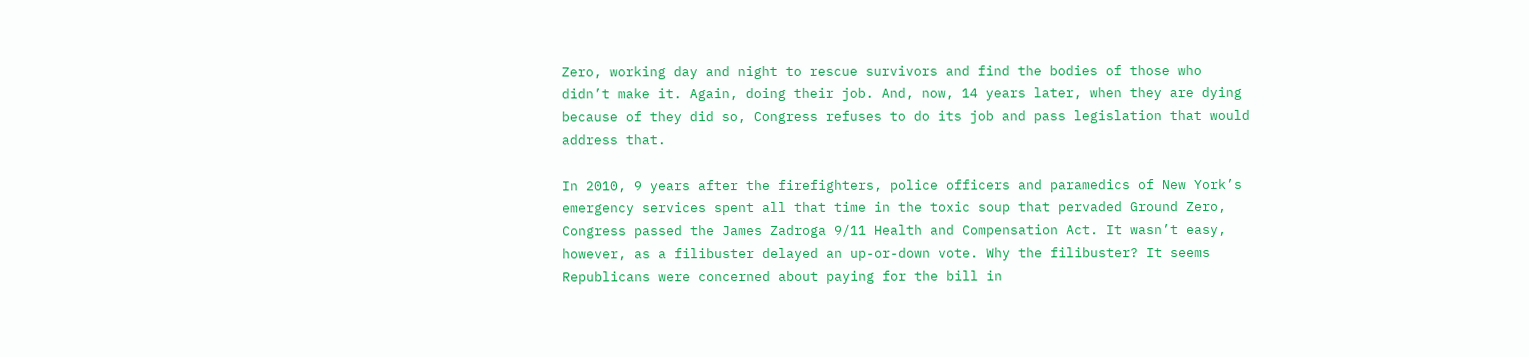Zero, working day and night to rescue survivors and find the bodies of those who didn’t make it. Again, doing their job. And, now, 14 years later, when they are dying because of they did so, Congress refuses to do its job and pass legislation that would address that.

In 2010, 9 years after the firefighters, police officers and paramedics of New York’s emergency services spent all that time in the toxic soup that pervaded Ground Zero, Congress passed the James Zadroga 9/11 Health and Compensation Act. It wasn’t easy, however, as a filibuster delayed an up-or-down vote. Why the filibuster? It seems Republicans were concerned about paying for the bill in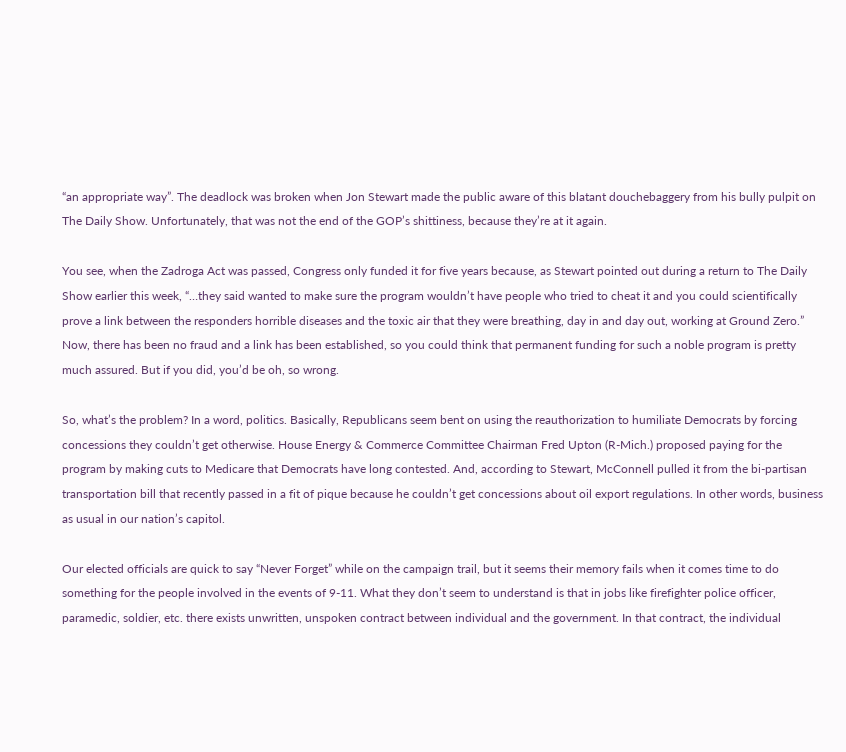“an appropriate way”. The deadlock was broken when Jon Stewart made the public aware of this blatant douchebaggery from his bully pulpit on The Daily Show. Unfortunately, that was not the end of the GOP’s shittiness, because they’re at it again.

You see, when the Zadroga Act was passed, Congress only funded it for five years because, as Stewart pointed out during a return to The Daily Show earlier this week, “…they said wanted to make sure the program wouldn’t have people who tried to cheat it and you could scientifically prove a link between the responders horrible diseases and the toxic air that they were breathing, day in and day out, working at Ground Zero.” Now, there has been no fraud and a link has been established, so you could think that permanent funding for such a noble program is pretty much assured. But if you did, you’d be oh, so wrong.

So, what’s the problem? In a word, politics. Basically, Republicans seem bent on using the reauthorization to humiliate Democrats by forcing concessions they couldn’t get otherwise. House Energy & Commerce Committee Chairman Fred Upton (R-Mich.) proposed paying for the program by making cuts to Medicare that Democrats have long contested. And, according to Stewart, McConnell pulled it from the bi-partisan transportation bill that recently passed in a fit of pique because he couldn’t get concessions about oil export regulations. In other words, business as usual in our nation’s capitol.

Our elected officials are quick to say “Never Forget” while on the campaign trail, but it seems their memory fails when it comes time to do something for the people involved in the events of 9-11. What they don’t seem to understand is that in jobs like firefighter police officer, paramedic, soldier, etc. there exists unwritten, unspoken contract between individual and the government. In that contract, the individual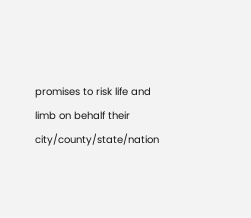promises to risk life and limb on behalf their city/county/state/nation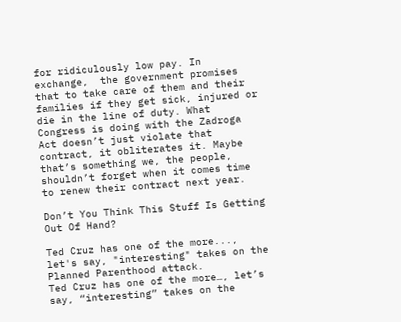for ridiculously low pay. In exchange,  the government promises that to take care of them and their families if they get sick, injured or die in the line of duty. What Congress is doing with the Zadroga Act doesn’t just violate that contract, it obliterates it. Maybe that’s something we, the people, shouldn’t forget when it comes time to renew their contract next year.

Don’t You Think This Stuff Is Getting Out Of Hand?

Ted Cruz has one of the more..., let's say, "interesting" takes on the Planned Parenthood attack.
Ted Cruz has one of the more…, let’s say, “interesting” takes on the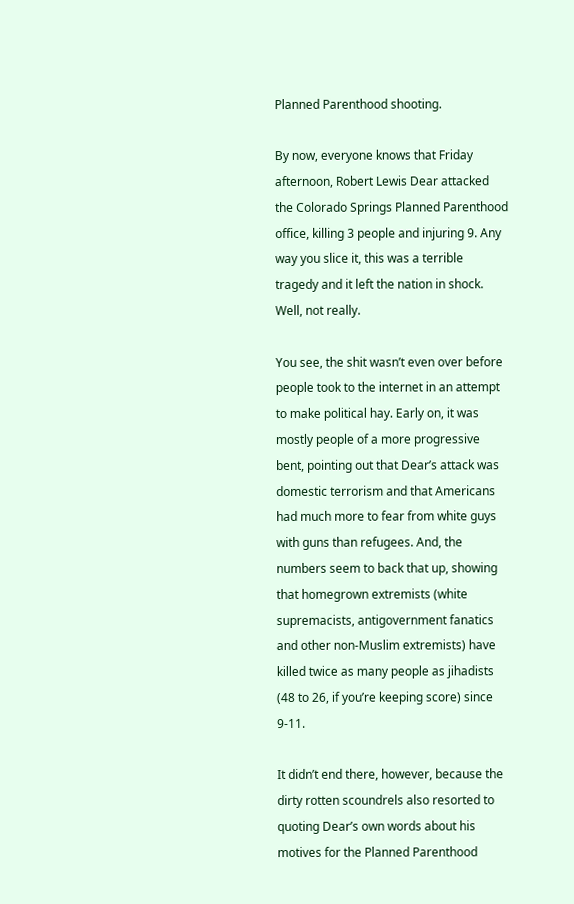Planned Parenthood shooting.

By now, everyone knows that Friday afternoon, Robert Lewis Dear attacked the Colorado Springs Planned Parenthood office, killing 3 people and injuring 9. Any way you slice it, this was a terrible tragedy and it left the nation in shock. Well, not really.

You see, the shit wasn’t even over before people took to the internet in an attempt to make political hay. Early on, it was mostly people of a more progressive bent, pointing out that Dear’s attack was domestic terrorism and that Americans had much more to fear from white guys with guns than refugees. And, the numbers seem to back that up, showing that homegrown extremists (white supremacists, antigovernment fanatics and other non-Muslim extremists) have killed twice as many people as jihadists (48 to 26, if you’re keeping score) since 9-11.

It didn’t end there, however, because the dirty rotten scoundrels also resorted to quoting Dear’s own words about his motives for the Planned Parenthood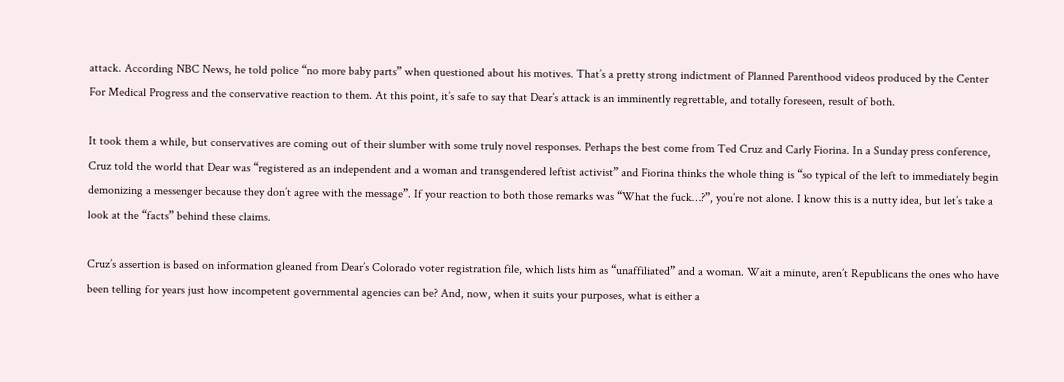attack. According NBC News, he told police “no more baby parts” when questioned about his motives. That’s a pretty strong indictment of Planned Parenthood videos produced by the Center For Medical Progress and the conservative reaction to them. At this point, it’s safe to say that Dear’s attack is an imminently regrettable, and totally foreseen, result of both.

It took them a while, but conservatives are coming out of their slumber with some truly novel responses. Perhaps the best come from Ted Cruz and Carly Fiorina. In a Sunday press conference, Cruz told the world that Dear was “registered as an independent and a woman and transgendered leftist activist” and Fiorina thinks the whole thing is “so typical of the left to immediately begin demonizing a messenger because they don’t agree with the message”. If your reaction to both those remarks was “What the fuck…?”, you’re not alone. I know this is a nutty idea, but let’s take a look at the “facts” behind these claims.

Cruz’s assertion is based on information gleaned from Dear’s Colorado voter registration file, which lists him as “unaffiliated” and a woman. Wait a minute, aren’t Republicans the ones who have been telling for years just how incompetent governmental agencies can be? And, now, when it suits your purposes, what is either a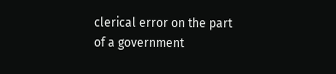clerical error on the part of a government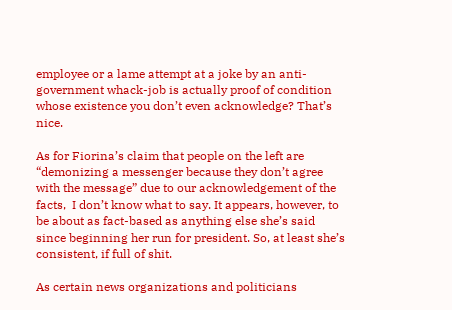employee or a lame attempt at a joke by an anti-government whack-job is actually proof of condition whose existence you don’t even acknowledge? That’s nice.

As for Fiorina’s claim that people on the left are “demonizing a messenger because they don’t agree with the message” due to our acknowledgement of the facts,  I don’t know what to say. It appears, however, to be about as fact-based as anything else she’s said since beginning her run for president. So, at least she’s consistent, if full of shit.

As certain news organizations and politicians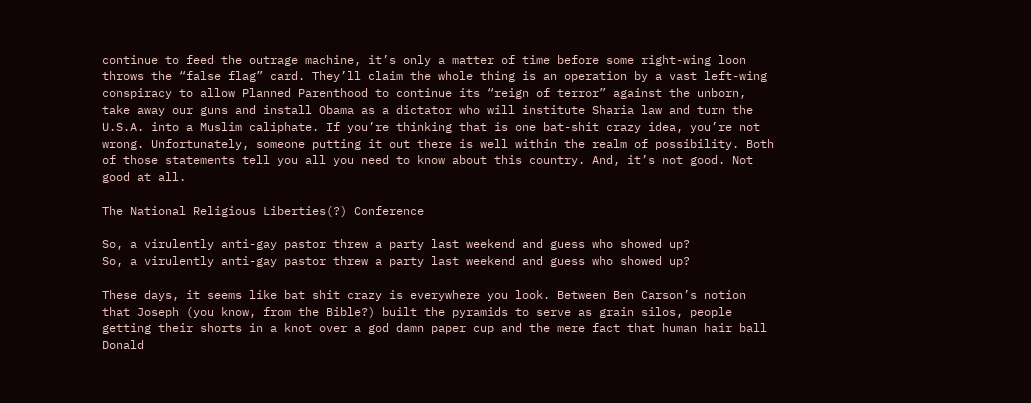continue to feed the outrage machine, it’s only a matter of time before some right-wing loon throws the “false flag” card. They’ll claim the whole thing is an operation by a vast left-wing conspiracy to allow Planned Parenthood to continue its “reign of terror” against the unborn, take away our guns and install Obama as a dictator who will institute Sharia law and turn the U.S.A. into a Muslim caliphate. If you’re thinking that is one bat-shit crazy idea, you’re not wrong. Unfortunately, someone putting it out there is well within the realm of possibility. Both of those statements tell you all you need to know about this country. And, it’s not good. Not good at all.

The National Religious Liberties(?) Conference

So, a virulently anti-gay pastor threw a party last weekend and guess who showed up?
So, a virulently anti-gay pastor threw a party last weekend and guess who showed up?

These days, it seems like bat shit crazy is everywhere you look. Between Ben Carson’s notion that Joseph (you know, from the Bible?) built the pyramids to serve as grain silos, people getting their shorts in a knot over a god damn paper cup and the mere fact that human hair ball Donald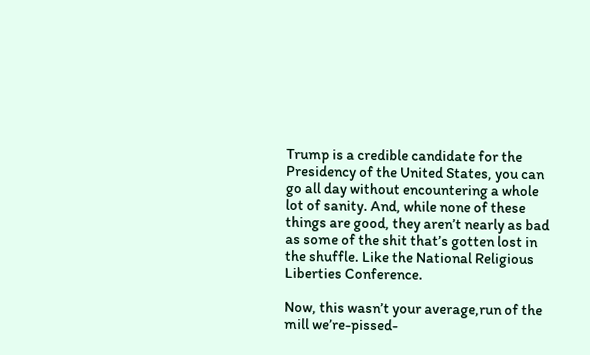Trump is a credible candidate for the Presidency of the United States, you can go all day without encountering a whole lot of sanity. And, while none of these things are good, they aren’t nearly as bad as some of the shit that’s gotten lost in the shuffle. Like the National Religious Liberties Conference.

Now, this wasn’t your average,run of the mill we’re-pissed-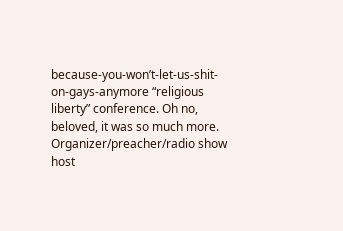because-you-won’t-let-us-shit-on-gays-anymore “religious liberty” conference. Oh no, beloved, it was so much more. Organizer/preacher/radio show host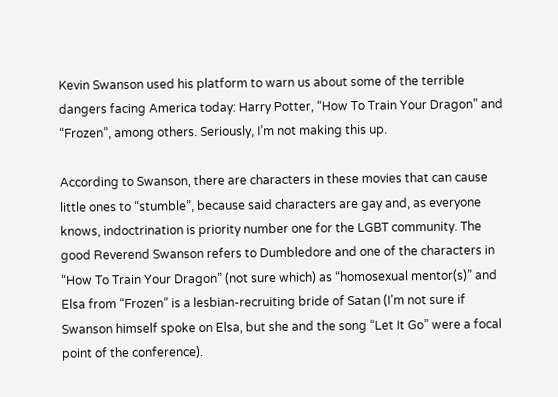Kevin Swanson used his platform to warn us about some of the terrible dangers facing America today: Harry Potter, “How To Train Your Dragon” and “Frozen”, among others. Seriously, I’m not making this up.

According to Swanson, there are characters in these movies that can cause little ones to “stumble”, because said characters are gay and, as everyone knows, indoctrination is priority number one for the LGBT community. The good Reverend Swanson refers to Dumbledore and one of the characters in “How To Train Your Dragon” (not sure which) as “homosexual mentor(s)” and Elsa from “Frozen” is a lesbian-recruiting bride of Satan (I’m not sure if Swanson himself spoke on Elsa, but she and the song “Let It Go” were a focal point of the conference).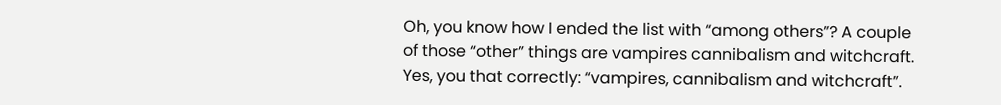Oh, you know how I ended the list with “among others”? A couple of those “other” things are vampires cannibalism and witchcraft. Yes, you that correctly: “vampires, cannibalism and witchcraft”.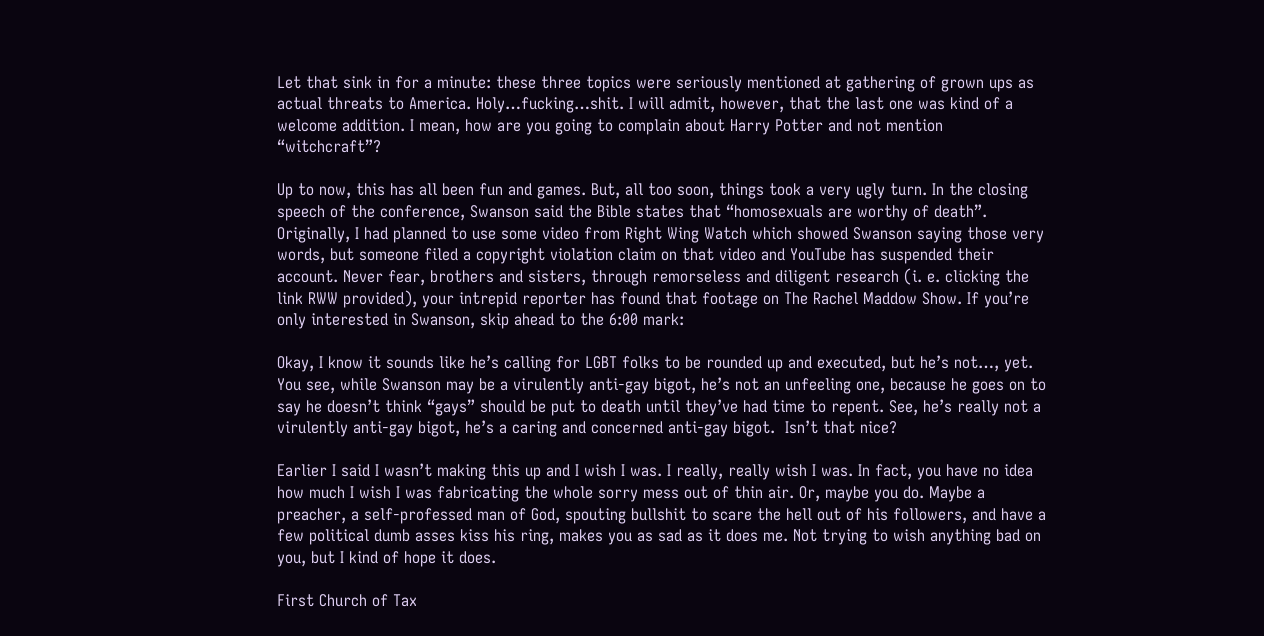Let that sink in for a minute: these three topics were seriously mentioned at gathering of grown ups as actual threats to America. Holy…fucking…shit. I will admit, however, that the last one was kind of a welcome addition. I mean, how are you going to complain about Harry Potter and not mention “witchcraft”?

Up to now, this has all been fun and games. But, all too soon, things took a very ugly turn. In the closing speech of the conference, Swanson said the Bible states that “homosexuals are worthy of death”. Originally, I had planned to use some video from Right Wing Watch which showed Swanson saying those very words, but someone filed a copyright violation claim on that video and YouTube has suspended their account. Never fear, brothers and sisters, through remorseless and diligent research (i. e. clicking the link RWW provided), your intrepid reporter has found that footage on The Rachel Maddow Show. If you’re only interested in Swanson, skip ahead to the 6:00 mark:

Okay, I know it sounds like he’s calling for LGBT folks to be rounded up and executed, but he’s not…, yet. You see, while Swanson may be a virulently anti-gay bigot, he’s not an unfeeling one, because he goes on to say he doesn’t think “gays” should be put to death until they’ve had time to repent. See, he’s really not a virulently anti-gay bigot, he’s a caring and concerned anti-gay bigot.  Isn’t that nice?

Earlier I said I wasn’t making this up and I wish I was. I really, really wish I was. In fact, you have no idea how much I wish I was fabricating the whole sorry mess out of thin air. Or, maybe you do. Maybe a preacher, a self-professed man of God, spouting bullshit to scare the hell out of his followers, and have a few political dumb asses kiss his ring, makes you as sad as it does me. Not trying to wish anything bad on you, but I kind of hope it does.

First Church of Tax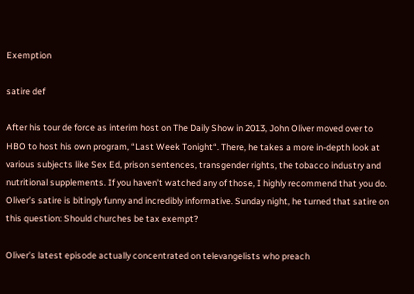Exemption

satire def

After his tour de force as interim host on The Daily Show in 2013, John Oliver moved over to HBO to host his own program, “Last Week Tonight“. There, he takes a more in-depth look at various subjects like Sex Ed, prison sentences, transgender rights, the tobacco industry and nutritional supplements. If you haven’t watched any of those, I highly recommend that you do. Oliver’s satire is bitingly funny and incredibly informative. Sunday night, he turned that satire on this question: Should churches be tax exempt?

Oliver’s latest episode actually concentrated on televangelists who preach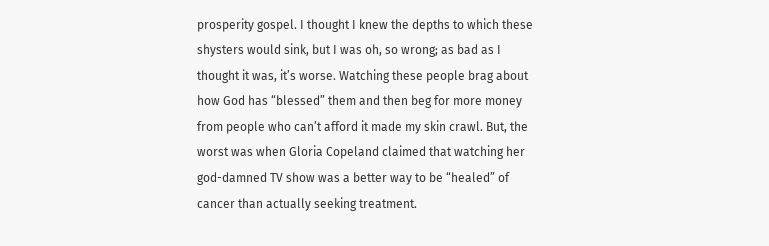prosperity gospel. I thought I knew the depths to which these shysters would sink, but I was oh, so wrong; as bad as I thought it was, it’s worse. Watching these people brag about how God has “blessed” them and then beg for more money from people who can’t afford it made my skin crawl. But, the worst was when Gloria Copeland claimed that watching her god-damned TV show was a better way to be “healed” of cancer than actually seeking treatment.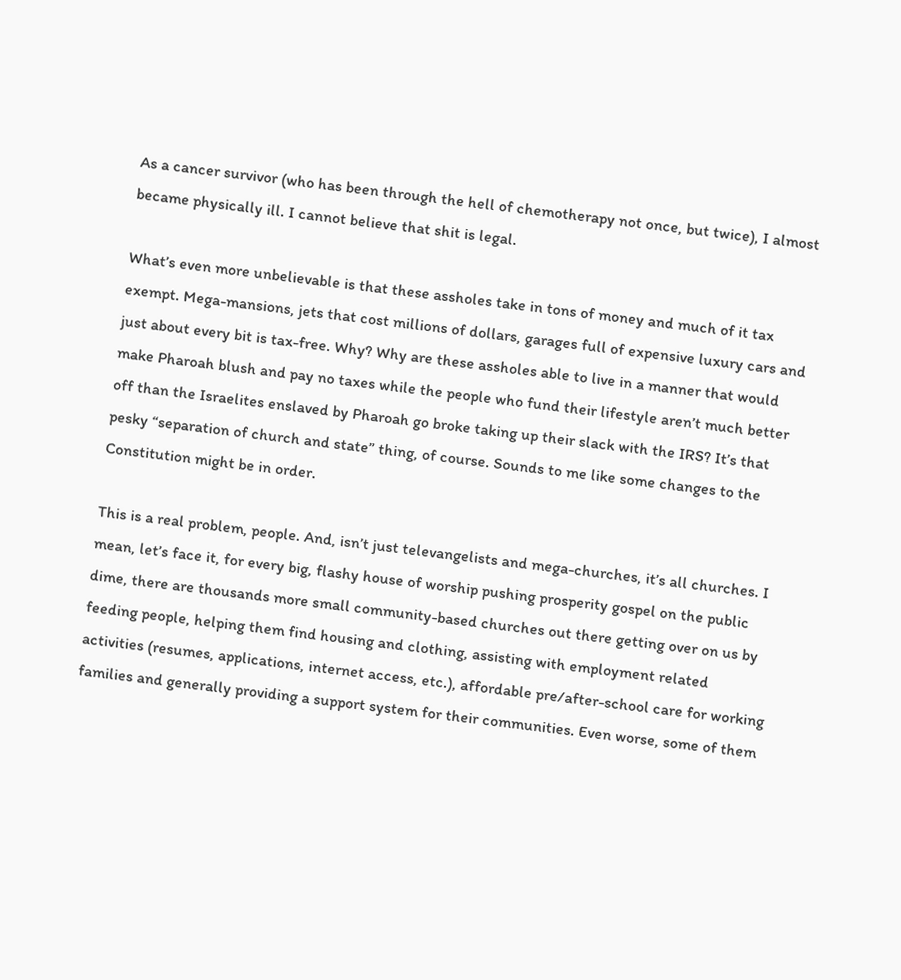As a cancer survivor (who has been through the hell of chemotherapy not once, but twice), I almost became physically ill. I cannot believe that shit is legal.

What’s even more unbelievable is that these assholes take in tons of money and much of it tax exempt. Mega-mansions, jets that cost millions of dollars, garages full of expensive luxury cars and just about every bit is tax-free. Why? Why are these assholes able to live in a manner that would make Pharoah blush and pay no taxes while the people who fund their lifestyle aren’t much better off than the Israelites enslaved by Pharoah go broke taking up their slack with the IRS? It’s that pesky “separation of church and state” thing, of course. Sounds to me like some changes to the Constitution might be in order.

This is a real problem, people. And, isn’t just televangelists and mega-churches, it’s all churches. I mean, let’s face it, for every big, flashy house of worship pushing prosperity gospel on the public dime, there are thousands more small community-based churches out there getting over on us by feeding people, helping them find housing and clothing, assisting with employment related activities (resumes, applications, internet access, etc.), affordable pre/after-school care for working families and generally providing a support system for their communities. Even worse, some of them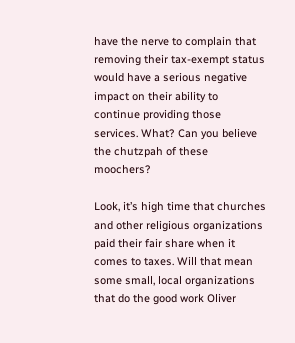have the nerve to complain that removing their tax-exempt status would have a serious negative impact on their ability to continue providing those services. What? Can you believe the chutzpah of these moochers?

Look, it’s high time that churches and other religious organizations paid their fair share when it comes to taxes. Will that mean some small, local organizations that do the good work Oliver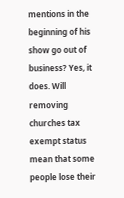mentions in the beginning of his show go out of business? Yes, it does. Will removing churches tax exempt status mean that some people lose their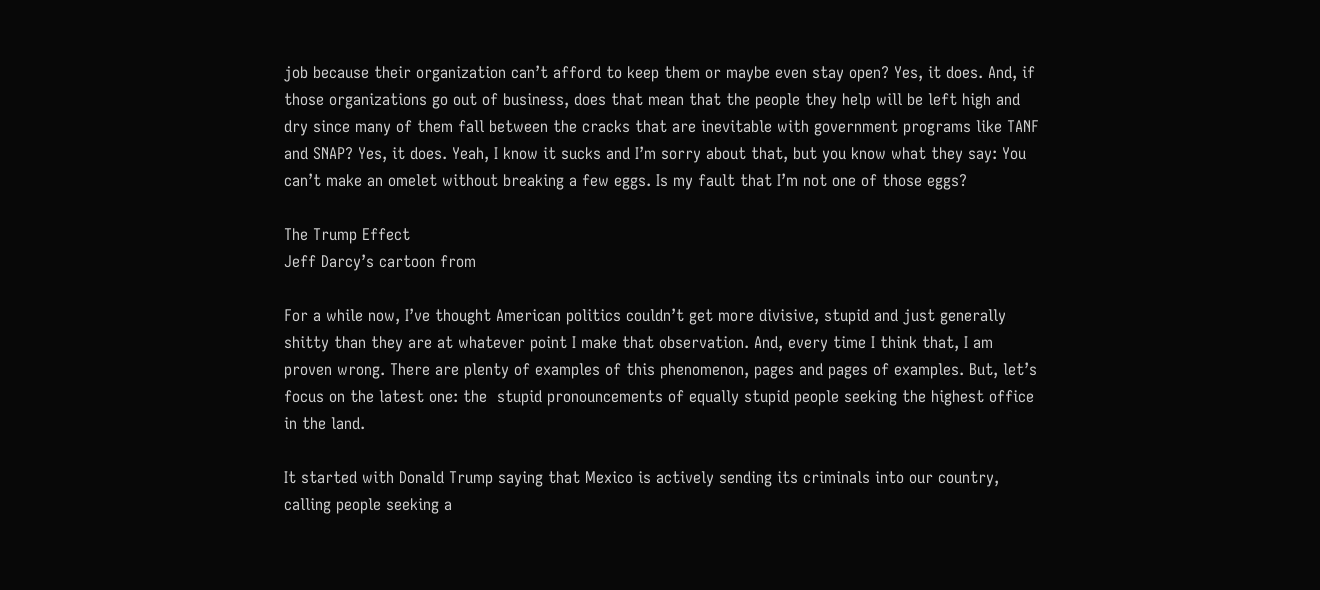job because their organization can’t afford to keep them or maybe even stay open? Yes, it does. And, if those organizations go out of business, does that mean that the people they help will be left high and dry since many of them fall between the cracks that are inevitable with government programs like TANF and SNAP? Yes, it does. Yeah, I know it sucks and I’m sorry about that, but you know what they say: You can’t make an omelet without breaking a few eggs. Is my fault that I’m not one of those eggs?

The Trump Effect
Jeff Darcy’s cartoon from

For a while now, I’ve thought American politics couldn’t get more divisive, stupid and just generally shitty than they are at whatever point I make that observation. And, every time I think that, I am proven wrong. There are plenty of examples of this phenomenon, pages and pages of examples. But, let’s focus on the latest one: the  stupid pronouncements of equally stupid people seeking the highest office in the land.

It started with Donald Trump saying that Mexico is actively sending its criminals into our country, calling people seeking a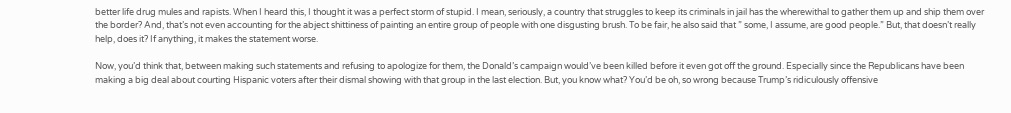better life drug mules and rapists. When I heard this, I thought it was a perfect storm of stupid. I mean, seriously, a country that struggles to keep its criminals in jail has the wherewithal to gather them up and ship them over the border? And, that’s not even accounting for the abject shittiness of painting an entire group of people with one disgusting brush. To be fair, he also said that ” some, I assume, are good people.” But, that doesn’t really help, does it? If anything, it makes the statement worse.

Now, you’d think that, between making such statements and refusing to apologize for them, the Donald’s campaign would’ve been killed before it even got off the ground. Especially since the Republicans have been making a big deal about courting Hispanic voters after their dismal showing with that group in the last election. But, you know what? You’d be oh, so wrong because Trump’s ridiculously offensive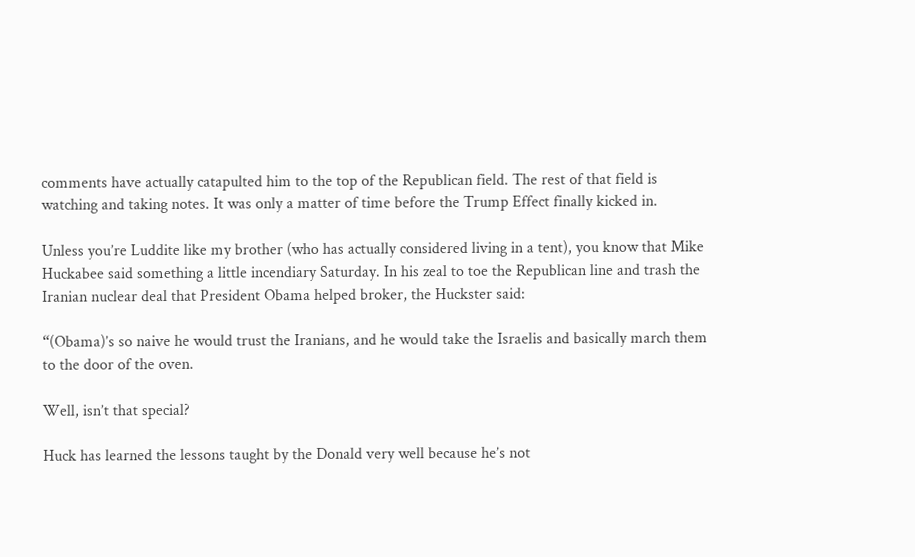comments have actually catapulted him to the top of the Republican field. The rest of that field is watching and taking notes. It was only a matter of time before the Trump Effect finally kicked in.

Unless you’re Luddite like my brother (who has actually considered living in a tent), you know that Mike Huckabee said something a little incendiary Saturday. In his zeal to toe the Republican line and trash the Iranian nuclear deal that President Obama helped broker, the Huckster said:

“(Obama)’s so naive he would trust the Iranians, and he would take the Israelis and basically march them to the door of the oven.

Well, isn’t that special?

Huck has learned the lessons taught by the Donald very well because he’s not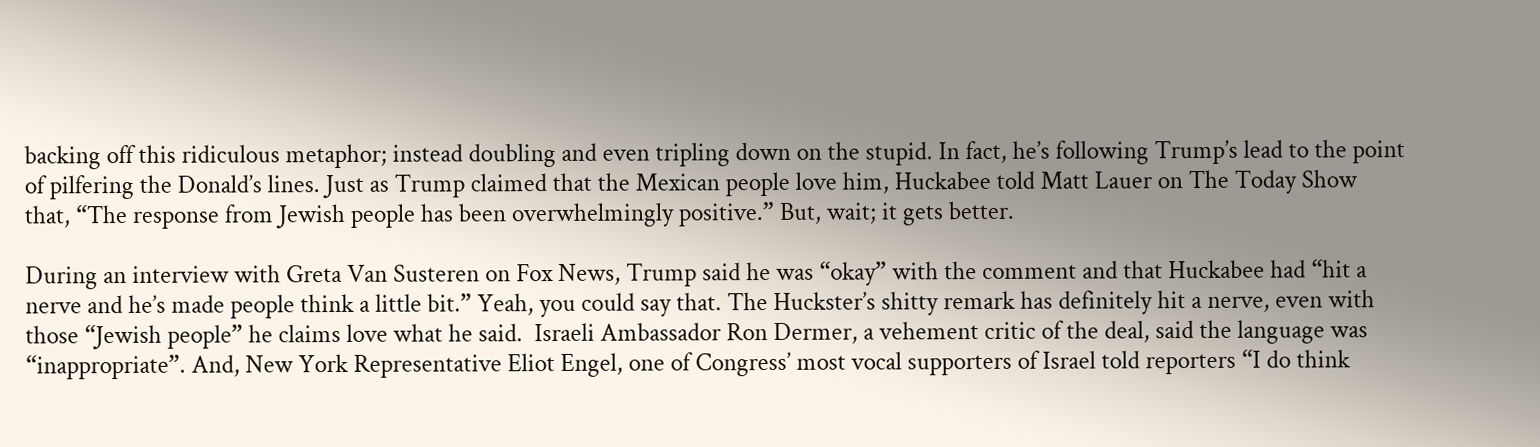backing off this ridiculous metaphor; instead doubling and even tripling down on the stupid. In fact, he’s following Trump’s lead to the point of pilfering the Donald’s lines. Just as Trump claimed that the Mexican people love him, Huckabee told Matt Lauer on The Today Show that, “The response from Jewish people has been overwhelmingly positive.” But, wait; it gets better.

During an interview with Greta Van Susteren on Fox News, Trump said he was “okay” with the comment and that Huckabee had “hit a nerve and he’s made people think a little bit.” Yeah, you could say that. The Huckster’s shitty remark has definitely hit a nerve, even with those “Jewish people” he claims love what he said.  Israeli Ambassador Ron Dermer, a vehement critic of the deal, said the language was “inappropriate”. And, New York Representative Eliot Engel, one of Congress’ most vocal supporters of Israel told reporters “I do think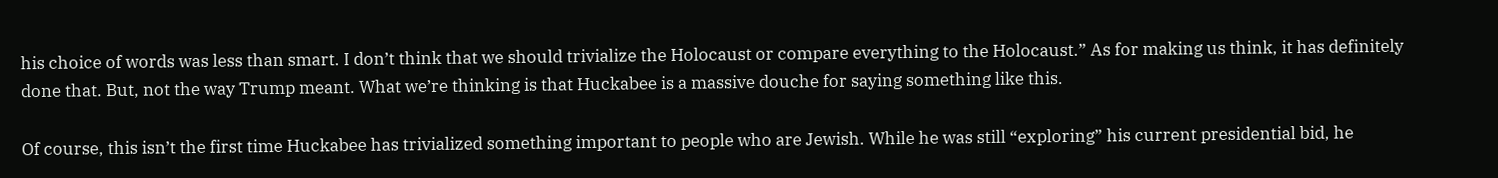his choice of words was less than smart. I don’t think that we should trivialize the Holocaust or compare everything to the Holocaust.” As for making us think, it has definitely done that. But, not the way Trump meant. What we’re thinking is that Huckabee is a massive douche for saying something like this.

Of course, this isn’t the first time Huckabee has trivialized something important to people who are Jewish. While he was still “exploring” his current presidential bid, he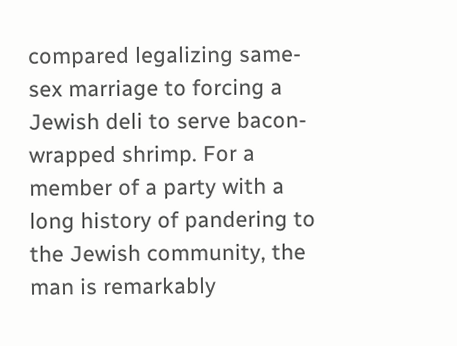compared legalizing same-sex marriage to forcing a Jewish deli to serve bacon-wrapped shrimp. For a member of a party with a long history of pandering to the Jewish community, the man is remarkably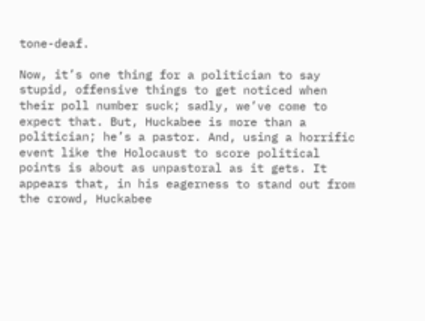tone-deaf.

Now, it’s one thing for a politician to say stupid, offensive things to get noticed when their poll number suck; sadly, we’ve come to expect that. But, Huckabee is more than a politician; he’s a pastor. And, using a horrific event like the Holocaust to score political points is about as unpastoral as it gets. It appears that, in his eagerness to stand out from the crowd, Huckabee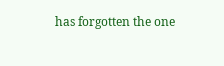has forgotten the one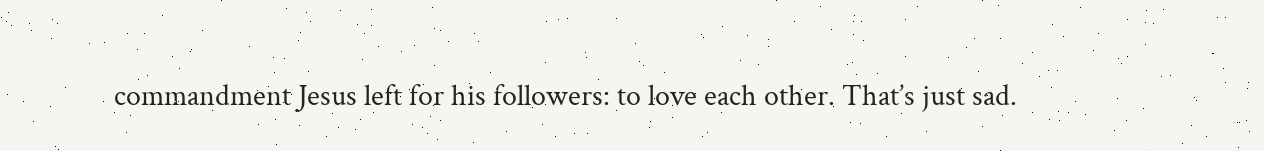commandment Jesus left for his followers: to love each other. That’s just sad.